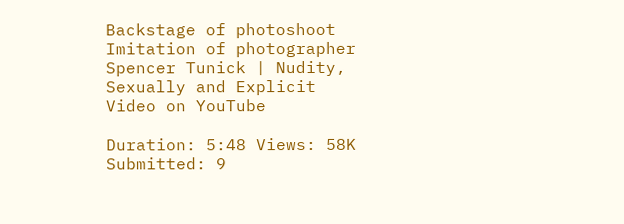Backstage of photoshoot Imitation of photographer Spencer Tunick | Nudity, Sexually and Explicit Video on YouTube

Duration: 5:48 Views: 58K Submitted: 9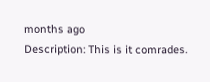months ago
Description: This is it comrades.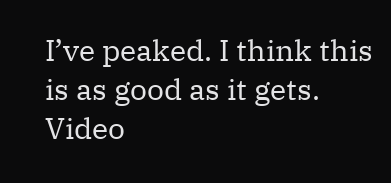I’ve peaked. I think this is as good as it gets.
Video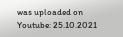was uploaded on Youtube: 25.10.2021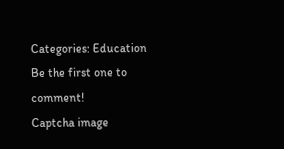Categories: Education
Be the first one to comment!
Captcha image